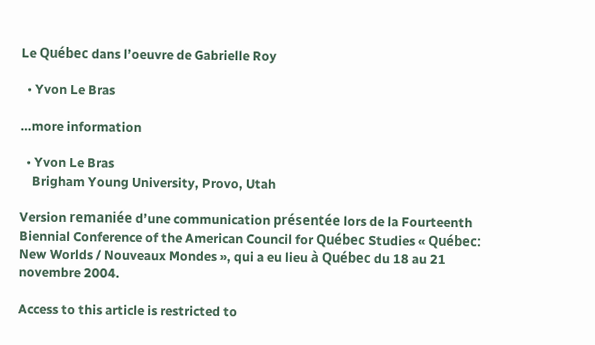Le Québec dans l’oeuvre de Gabrielle Roy

  • Yvon Le Bras

…more information

  • Yvon Le Bras
    Brigham Young University, Provo, Utah

Version remaniée d’une communication présentée lors de la Fourteenth Biennial Conference of the American Council for Québec Studies « Québec: New Worlds / Nouveaux Mondes », qui a eu lieu à Québec du 18 au 21 novembre 2004.

Access to this article is restricted to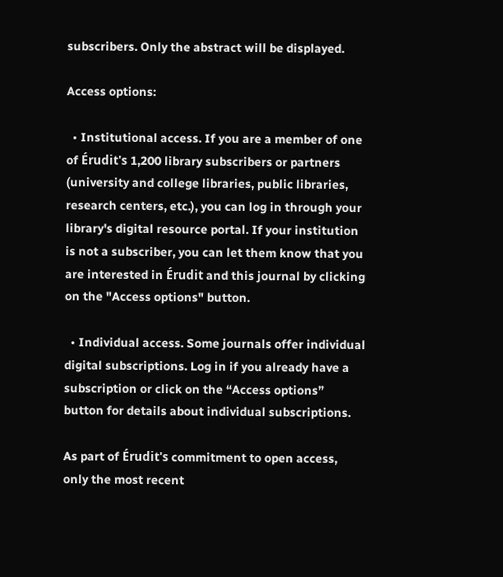subscribers. Only the abstract will be displayed.

Access options:

  • Institutional access. If you are a member of one of Érudit's 1,200 library subscribers or partners (university and college libraries, public libraries, research centers, etc.), you can log in through your library's digital resource portal. If your institution is not a subscriber, you can let them know that you are interested in Érudit and this journal by clicking on the "Access options" button.

  • Individual access. Some journals offer individual digital subscriptions. Log in if you already have a subscription or click on the “Access options” button for details about individual subscriptions.

As part of Érudit's commitment to open access, only the most recent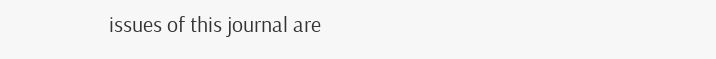issues of this journal are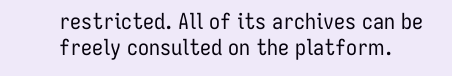restricted. All of its archives can be freely consulted on the platform.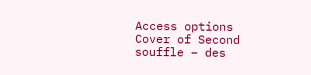Access options
Cover of Second souffle – des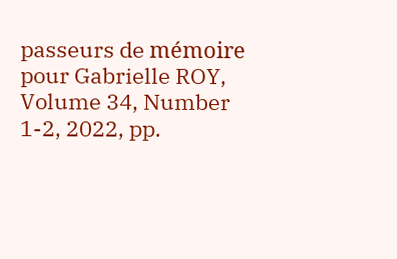passeurs de mémoire pour Gabrielle ROY, Volume 34, Number 1-2, 2022, pp.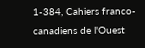1-384, Cahiers franco-canadiens de l'Ouest